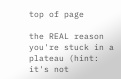top of page

the REAL reason you're stuck in a plateau (hint: it's not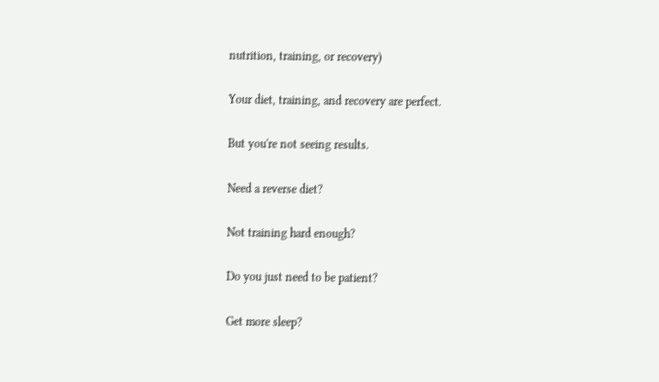nutrition, training, or recovery)

Your diet, training, and recovery are perfect.

But you're not seeing results.

Need a reverse diet?

Not training hard enough?

Do you just need to be patient?

Get more sleep?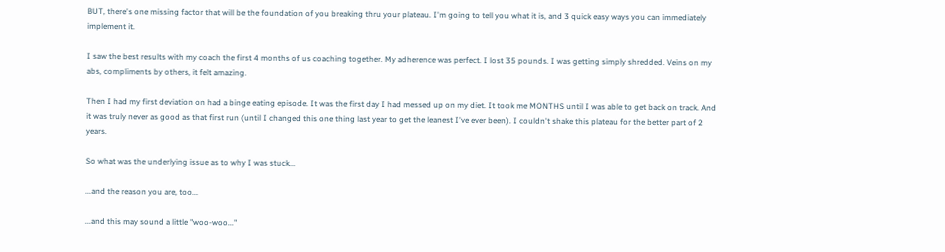BUT, there's one missing factor that will be the foundation of you breaking thru your plateau. I'm going to tell you what it is, and 3 quick easy ways you can immediately implement it.

I saw the best results with my coach the first 4 months of us coaching together. My adherence was perfect. I lost 35 pounds. I was getting simply shredded. Veins on my abs, compliments by others, it felt amazing.

Then I had my first deviation on had a binge eating episode. It was the first day I had messed up on my diet. It took me MONTHS until I was able to get back on track. And it was truly never as good as that first run (until I changed this one thing last year to get the leanest I've ever been). I couldn't shake this plateau for the better part of 2 years.

So what was the underlying issue as to why I was stuck...

...and the reason you are, too...

...and this may sound a little "woo-woo..."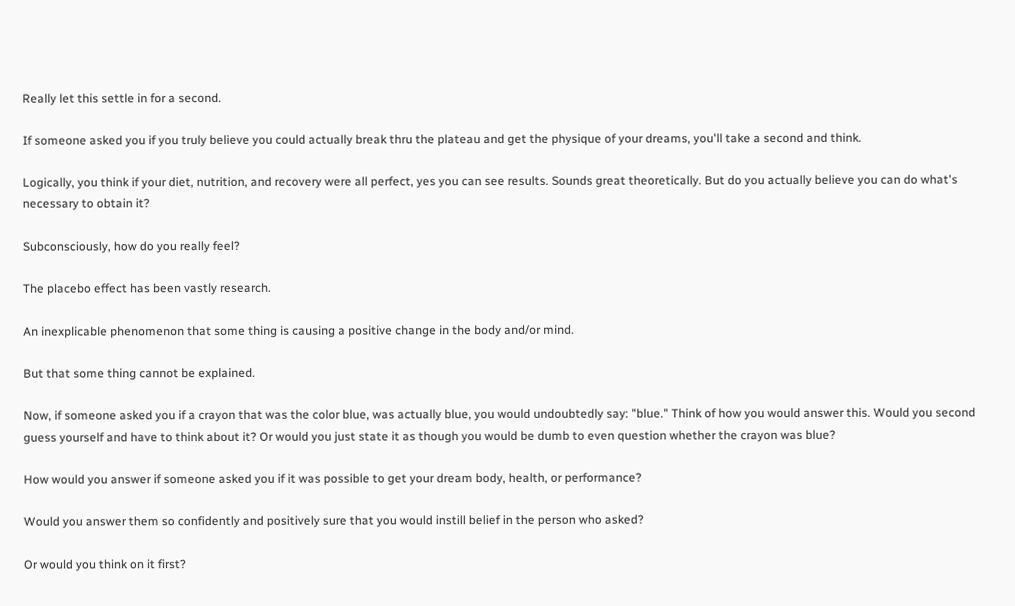Really let this settle in for a second.

If someone asked you if you truly believe you could actually break thru the plateau and get the physique of your dreams, you'll take a second and think.

Logically, you think if your diet, nutrition, and recovery were all perfect, yes you can see results. Sounds great theoretically. But do you actually believe you can do what's necessary to obtain it?

Subconsciously, how do you really feel?

The placebo effect has been vastly research.

An inexplicable phenomenon that some thing is causing a positive change in the body and/or mind.

But that some thing cannot be explained.

Now, if someone asked you if a crayon that was the color blue, was actually blue, you would undoubtedly say: "blue." Think of how you would answer this. Would you second guess yourself and have to think about it? Or would you just state it as though you would be dumb to even question whether the crayon was blue?

How would you answer if someone asked you if it was possible to get your dream body, health, or performance?

Would you answer them so confidently and positively sure that you would instill belief in the person who asked?

Or would you think on it first?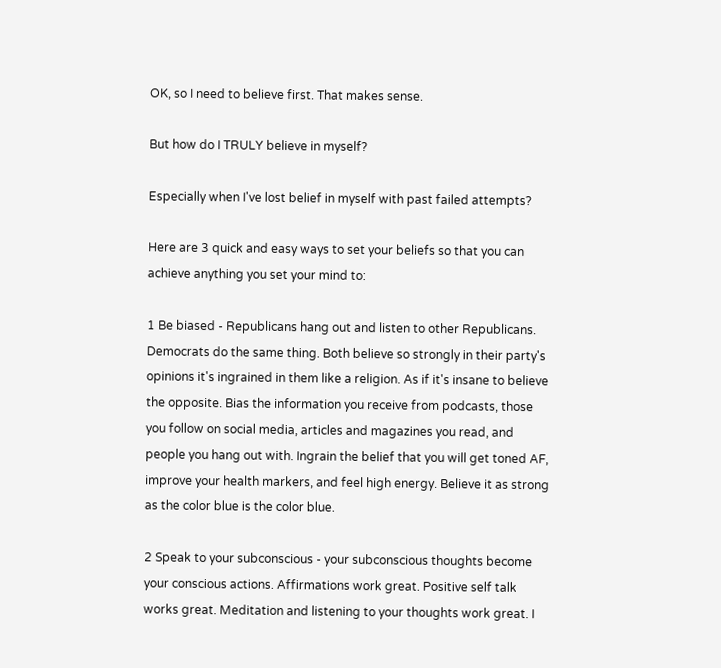OK, so I need to believe first. That makes sense.

But how do I TRULY believe in myself?

Especially when I've lost belief in myself with past failed attempts?

Here are 3 quick and easy ways to set your beliefs so that you can achieve anything you set your mind to:

1 Be biased - Republicans hang out and listen to other Republicans. Democrats do the same thing. Both believe so strongly in their party's opinions it's ingrained in them like a religion. As if it's insane to believe the opposite. Bias the information you receive from podcasts, those you follow on social media, articles and magazines you read, and people you hang out with. Ingrain the belief that you will get toned AF, improve your health markers, and feel high energy. Believe it as strong as the color blue is the color blue.

2 Speak to your subconscious - your subconscious thoughts become your conscious actions. Affirmations work great. Positive self talk works great. Meditation and listening to your thoughts work great. I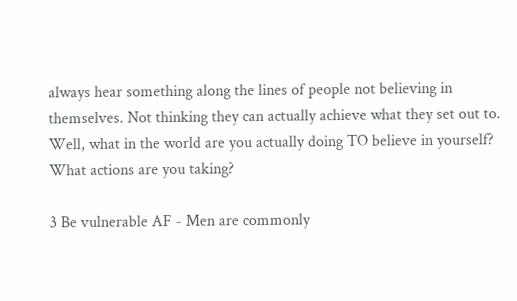always hear something along the lines of people not believing in themselves. Not thinking they can actually achieve what they set out to. Well, what in the world are you actually doing TO believe in yourself? What actions are you taking?

3 Be vulnerable AF - Men are commonly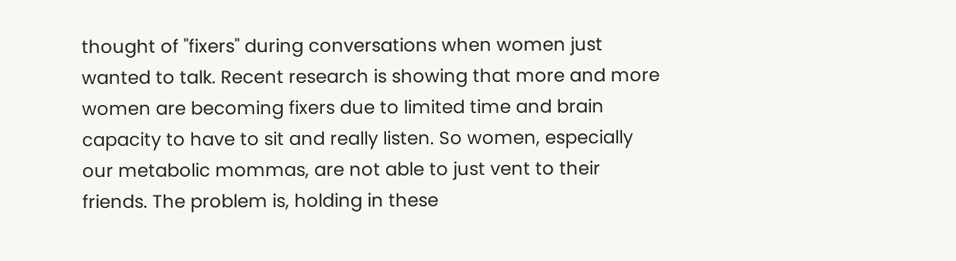thought of "fixers" during conversations when women just wanted to talk. Recent research is showing that more and more women are becoming fixers due to limited time and brain capacity to have to sit and really listen. So women, especially our metabolic mommas, are not able to just vent to their friends. The problem is, holding in these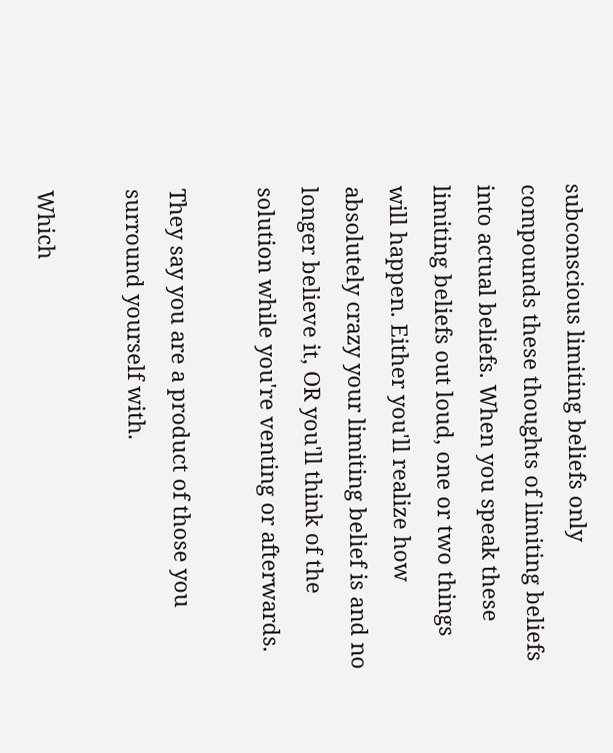subconscious limiting beliefs only compounds these thoughts of limiting beliefs into actual beliefs. When you speak these limiting beliefs out loud, one or two things will happen. Either you'll realize how absolutely crazy your limiting belief is and no longer believe it, OR you'll think of the solution while you're venting or afterwards.

They say you are a product of those you surround yourself with.

Which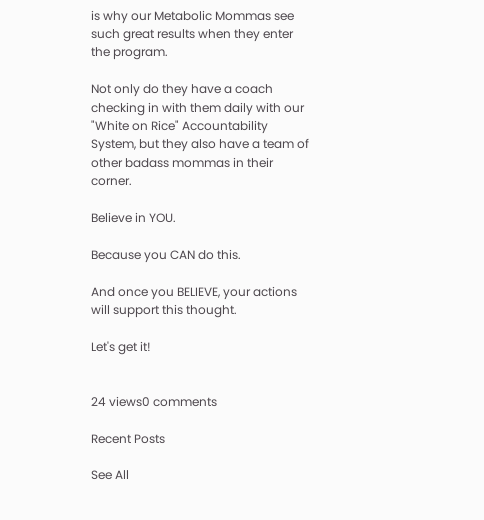is why our Metabolic Mommas see such great results when they enter the program.

Not only do they have a coach checking in with them daily with our "White on Rice" Accountability System, but they also have a team of other badass mommas in their corner.

Believe in YOU.

Because you CAN do this.

And once you BELIEVE, your actions will support this thought.

Let's get it!


24 views0 comments

Recent Posts

See All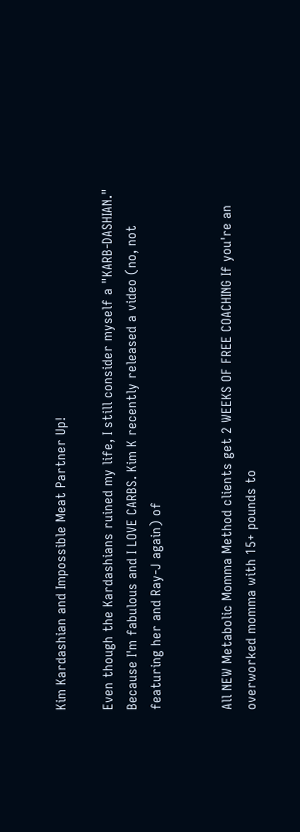Kim Kardashian and Impossible Meat Partner Up!

Even though the Kardashians ruined my life, I still consider myself a "KARB-DASHIAN." Because I'm fabulous and I LOVE CARBS. Kim K recently released a video (no, not featuring her and Ray-J again) of


All NEW Metabolic Momma Method clients get 2 WEEKS OF FREE COACHING If you're an overworked momma with 15+ pounds to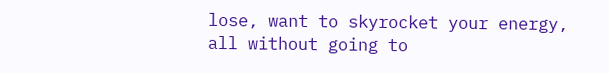lose, want to skyrocket your energy, all without going to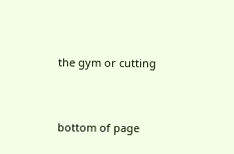the gym or cutting


bottom of page